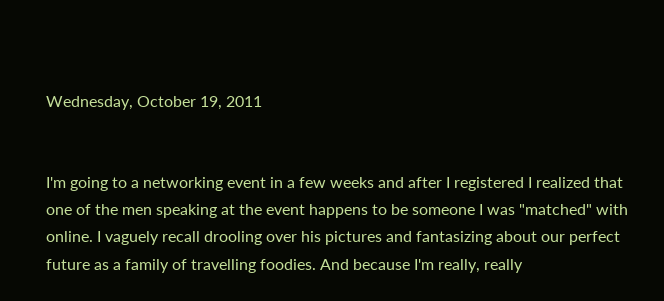Wednesday, October 19, 2011


I'm going to a networking event in a few weeks and after I registered I realized that one of the men speaking at the event happens to be someone I was "matched" with online. I vaguely recall drooling over his pictures and fantasizing about our perfect future as a family of travelling foodies. And because I'm really, really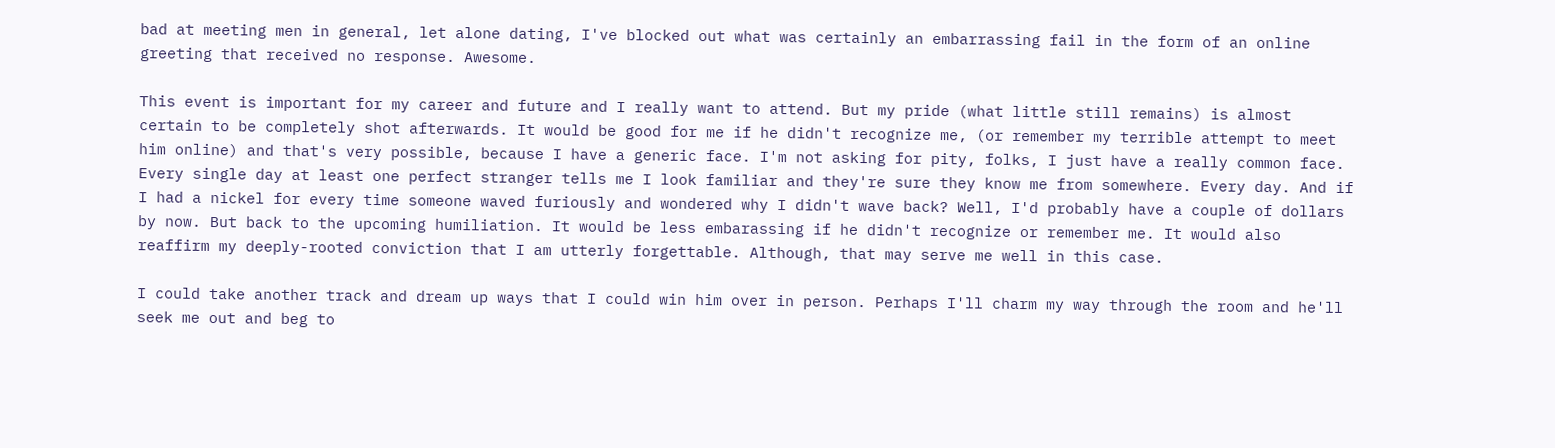bad at meeting men in general, let alone dating, I've blocked out what was certainly an embarrassing fail in the form of an online greeting that received no response. Awesome.

This event is important for my career and future and I really want to attend. But my pride (what little still remains) is almost certain to be completely shot afterwards. It would be good for me if he didn't recognize me, (or remember my terrible attempt to meet him online) and that's very possible, because I have a generic face. I'm not asking for pity, folks, I just have a really common face. Every single day at least one perfect stranger tells me I look familiar and they're sure they know me from somewhere. Every day. And if I had a nickel for every time someone waved furiously and wondered why I didn't wave back? Well, I'd probably have a couple of dollars by now. But back to the upcoming humiliation. It would be less embarassing if he didn't recognize or remember me. It would also reaffirm my deeply-rooted conviction that I am utterly forgettable. Although, that may serve me well in this case.

I could take another track and dream up ways that I could win him over in person. Perhaps I'll charm my way through the room and he'll seek me out and beg to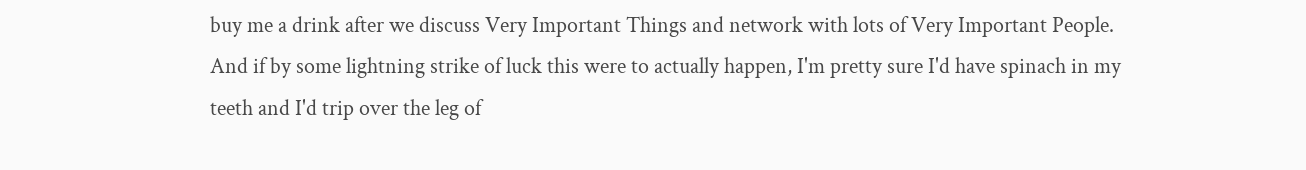buy me a drink after we discuss Very Important Things and network with lots of Very Important People. And if by some lightning strike of luck this were to actually happen, I'm pretty sure I'd have spinach in my teeth and I'd trip over the leg of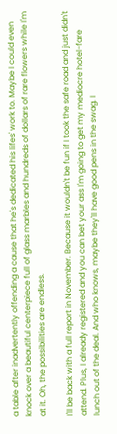a table after inadvertently offending a cause that he's dedicated his lifes' work to. Maybe I could even knock over a beautiful centerpiece full of glass marbles and hundreds of dollars of rare flowers while I'm at it. Oh, the possibilities are endless.

I'll be back with a full report in November. Because it wouldn't be fun if I took the safe road and just didn't attend. Plus, I already registered and you can bet your ass I'm going to get my mediocre hotel-fare lunch out of the deal. And who knows, maybe they'll have good pens in the swag. I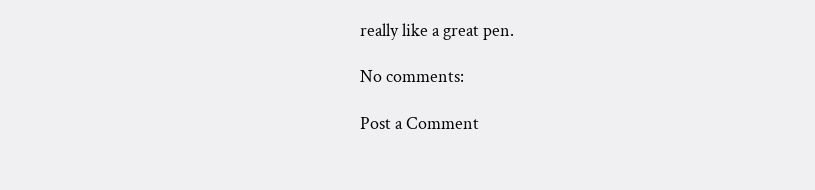really like a great pen.

No comments:

Post a Comment